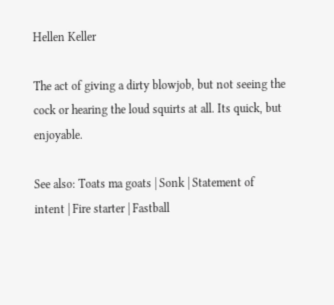Hellen Keller

The act of giving a dirty blowjob, but not seeing the cock or hearing the loud squirts at all. Its quick, but enjoyable.

See also: Toats ma goats | Sonk | Statement of intent | Fire starter | Fastball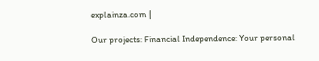explainza.com |

Our projects: Financial Independence: Your personal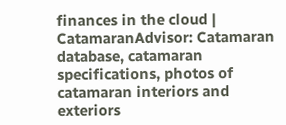finances in the cloud | CatamaranAdvisor: Catamaran database, catamaran specifications, photos of catamaran interiors and exteriors